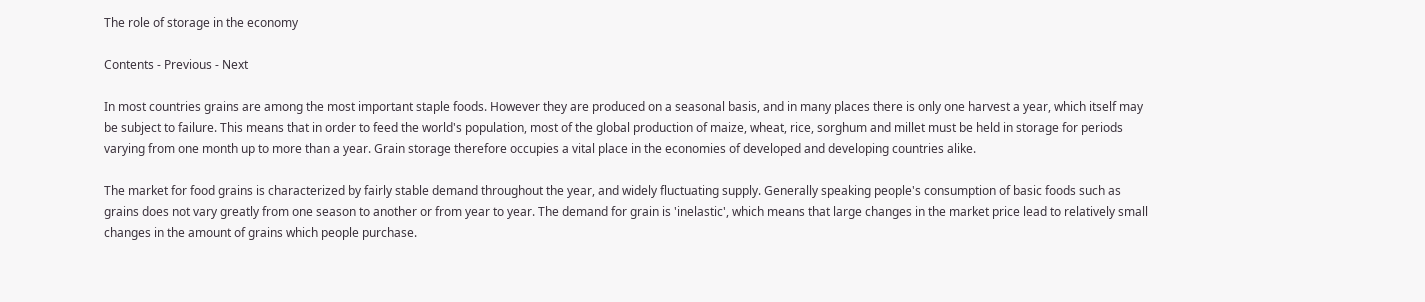The role of storage in the economy

Contents - Previous - Next

In most countries grains are among the most important staple foods. However they are produced on a seasonal basis, and in many places there is only one harvest a year, which itself may be subject to failure. This means that in order to feed the world's population, most of the global production of maize, wheat, rice, sorghum and millet must be held in storage for periods varying from one month up to more than a year. Grain storage therefore occupies a vital place in the economies of developed and developing countries alike.

The market for food grains is characterized by fairly stable demand throughout the year, and widely fluctuating supply. Generally speaking people's consumption of basic foods such as grains does not vary greatly from one season to another or from year to year. The demand for grain is 'inelastic', which means that large changes in the market price lead to relatively small changes in the amount of grains which people purchase.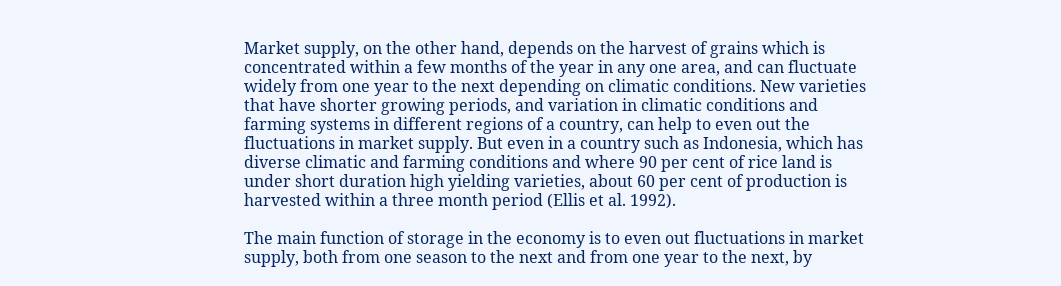Market supply, on the other hand, depends on the harvest of grains which is concentrated within a few months of the year in any one area, and can fluctuate widely from one year to the next depending on climatic conditions. New varieties that have shorter growing periods, and variation in climatic conditions and farming systems in different regions of a country, can help to even out the fluctuations in market supply. But even in a country such as Indonesia, which has diverse climatic and farming conditions and where 90 per cent of rice land is under short duration high yielding varieties, about 60 per cent of production is harvested within a three month period (Ellis et al. 1992).

The main function of storage in the economy is to even out fluctuations in market supply, both from one season to the next and from one year to the next, by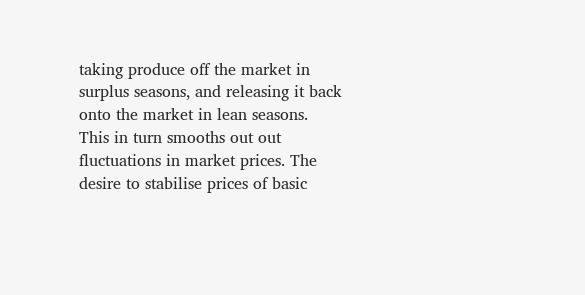taking produce off the market in surplus seasons, and releasing it back onto the market in lean seasons. This in turn smooths out out fluctuations in market prices. The desire to stabilise prices of basic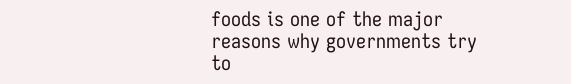foods is one of the major reasons why governments try to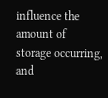influence the amount of storage occurring, and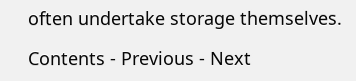often undertake storage themselves.

Contents - Previous - Next